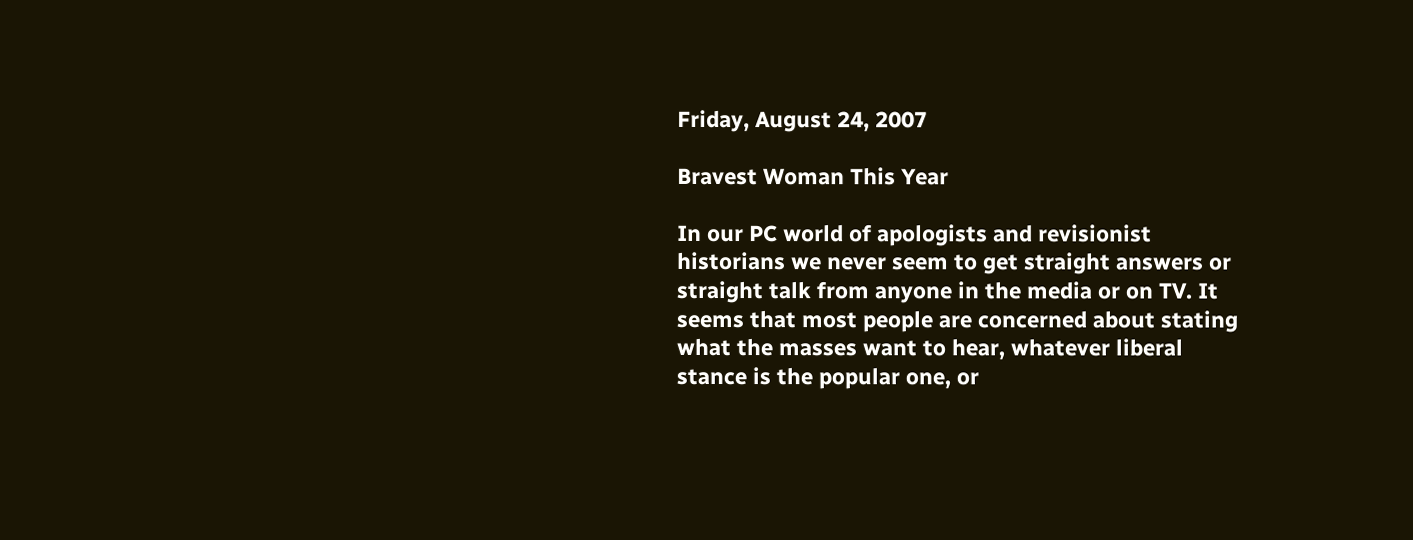Friday, August 24, 2007

Bravest Woman This Year

In our PC world of apologists and revisionist historians we never seem to get straight answers or straight talk from anyone in the media or on TV. It seems that most people are concerned about stating what the masses want to hear, whatever liberal stance is the popular one, or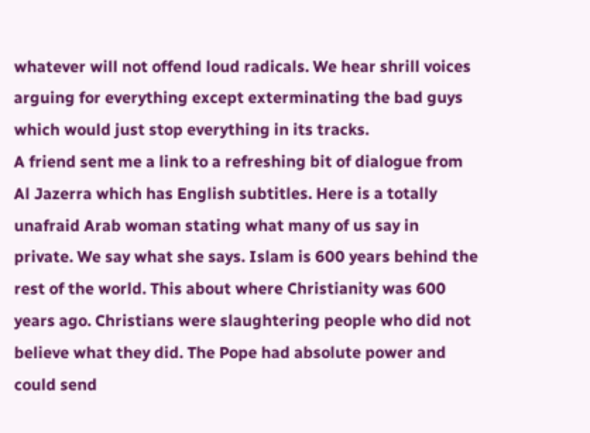whatever will not offend loud radicals. We hear shrill voices arguing for everything except exterminating the bad guys which would just stop everything in its tracks.
A friend sent me a link to a refreshing bit of dialogue from Al Jazerra which has English subtitles. Here is a totally unafraid Arab woman stating what many of us say in private. We say what she says. Islam is 600 years behind the rest of the world. This about where Christianity was 600 years ago. Christians were slaughtering people who did not believe what they did. The Pope had absolute power and could send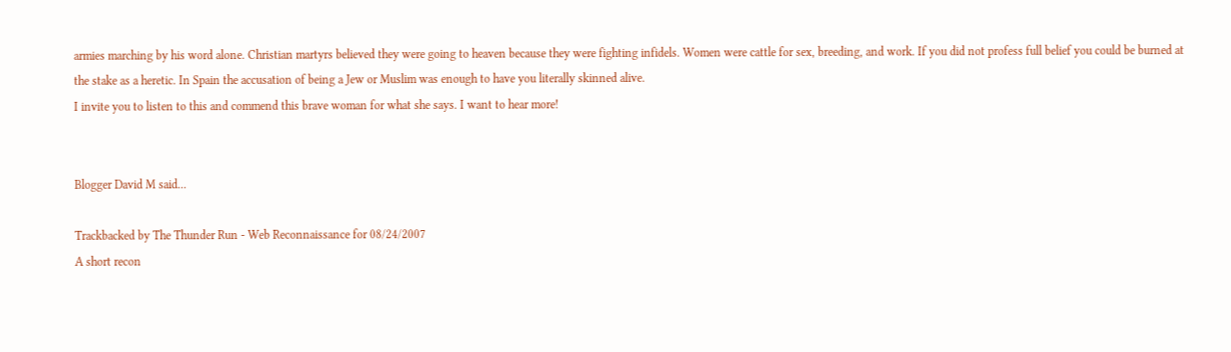armies marching by his word alone. Christian martyrs believed they were going to heaven because they were fighting infidels. Women were cattle for sex, breeding, and work. If you did not profess full belief you could be burned at the stake as a heretic. In Spain the accusation of being a Jew or Muslim was enough to have you literally skinned alive.
I invite you to listen to this and commend this brave woman for what she says. I want to hear more!


Blogger David M said...

Trackbacked by The Thunder Run - Web Reconnaissance for 08/24/2007
A short recon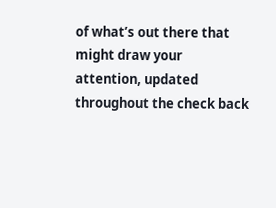of what’s out there that might draw your attention, updated throughout the check back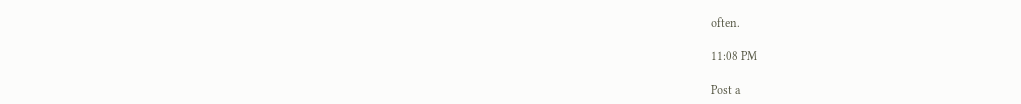often.

11:08 PM

Post a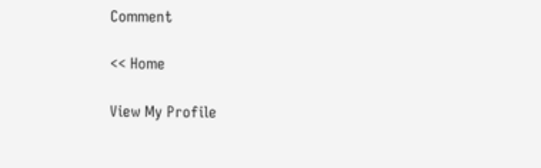Comment

<< Home

View My Profile